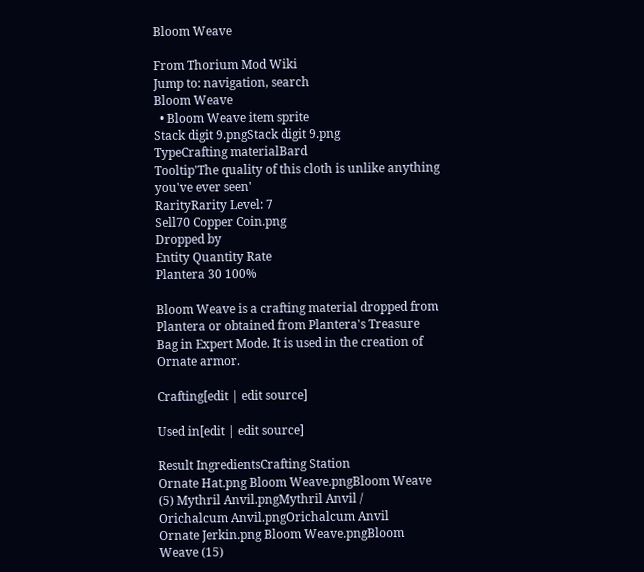Bloom Weave

From Thorium Mod Wiki
Jump to: navigation, search
Bloom Weave
  • Bloom Weave item sprite
Stack digit 9.pngStack digit 9.png
TypeCrafting materialBard
Tooltip'The quality of this cloth is unlike anything you've ever seen'
RarityRarity Level: 7
Sell70 Copper Coin.png
Dropped by
Entity Quantity Rate
Plantera 30 100%

Bloom Weave is a crafting material dropped from Plantera or obtained from Plantera's Treasure Bag in Expert Mode. It is used in the creation of Ornate armor.

Crafting[edit | edit source]

Used in[edit | edit source]

Result IngredientsCrafting Station
Ornate Hat.png Bloom Weave.pngBloom Weave (5) Mythril Anvil.pngMythril Anvil /
Orichalcum Anvil.pngOrichalcum Anvil
Ornate Jerkin.png Bloom Weave.pngBloom Weave (15)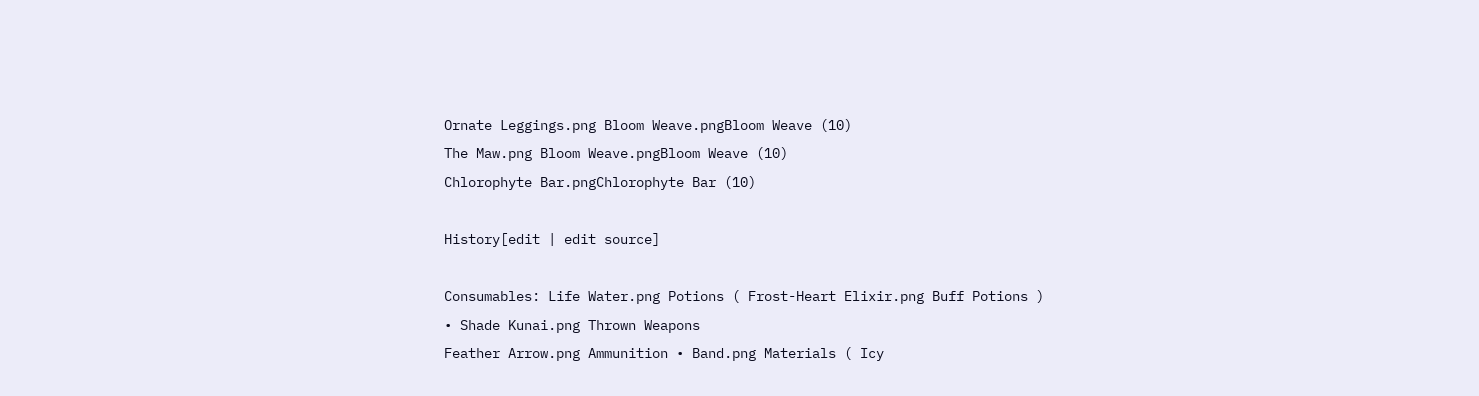Ornate Leggings.png Bloom Weave.pngBloom Weave (10)
The Maw.png Bloom Weave.pngBloom Weave (10)
Chlorophyte Bar.pngChlorophyte Bar (10)

History[edit | edit source]

Consumables: Life Water.png Potions ( Frost-Heart Elixir.png Buff Potions ) • Shade Kunai.png Thrown Weapons
Feather Arrow.png Ammunition • Band.png Materials ( Icy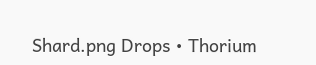Shard.png Drops • Thorium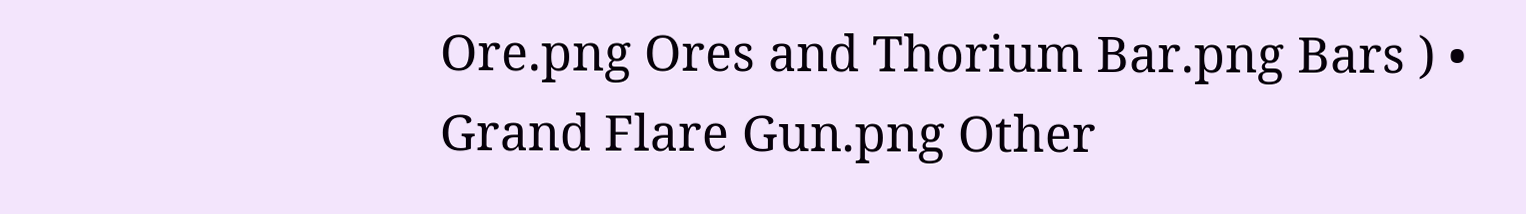Ore.png Ores and Thorium Bar.png Bars ) • Grand Flare Gun.png Other